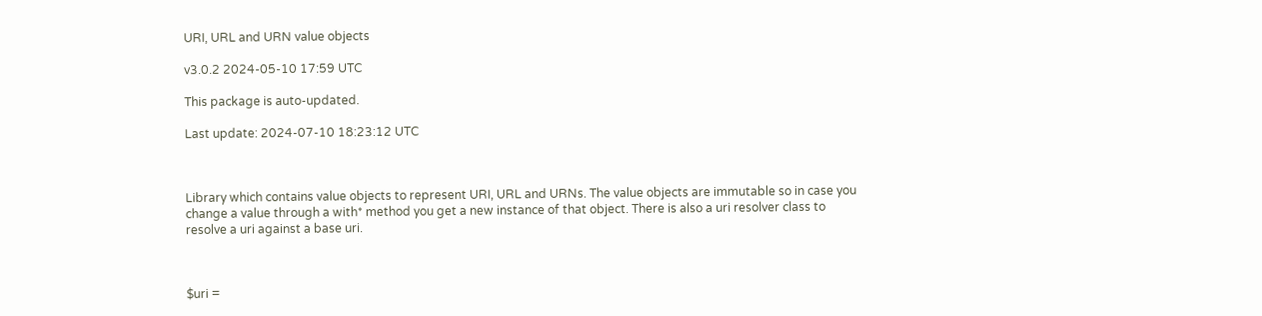URI, URL and URN value objects

v3.0.2 2024-05-10 17:59 UTC

This package is auto-updated.

Last update: 2024-07-10 18:23:12 UTC



Library which contains value objects to represent URI, URL and URNs. The value objects are immutable so in case you change a value through a with* method you get a new instance of that object. There is also a uri resolver class to resolve a uri against a base uri.



$uri =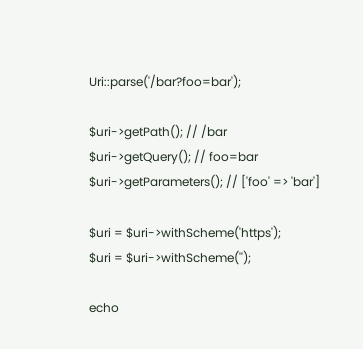Uri::parse('/bar?foo=bar');

$uri->getPath(); // /bar
$uri->getQuery(); // foo=bar
$uri->getParameters(); // ['foo' => 'bar']

$uri = $uri->withScheme('https');
$uri = $uri->withScheme('');

echo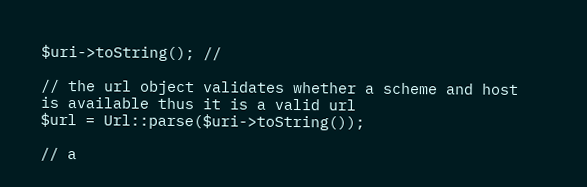$uri->toString(); //

// the url object validates whether a scheme and host is available thus it is a valid url
$url = Url::parse($uri->toString());

// a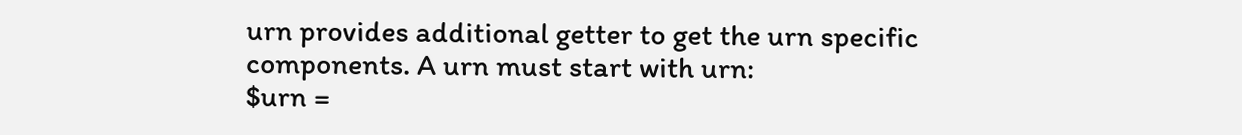urn provides additional getter to get the urn specific components. A urn must start with urn:
$urn =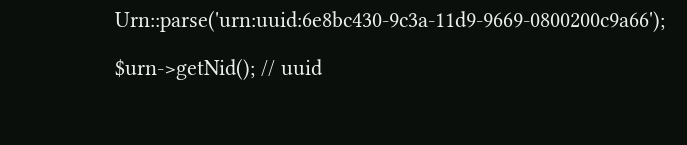Urn::parse('urn:uuid:6e8bc430-9c3a-11d9-9669-0800200c9a66');

$urn->getNid(); // uuid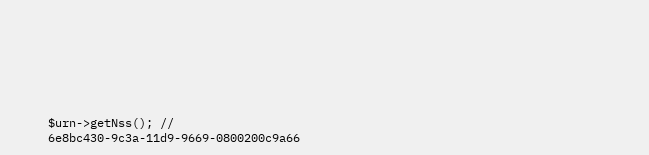$urn->getNss(); // 6e8bc430-9c3a-11d9-9669-0800200c9a66